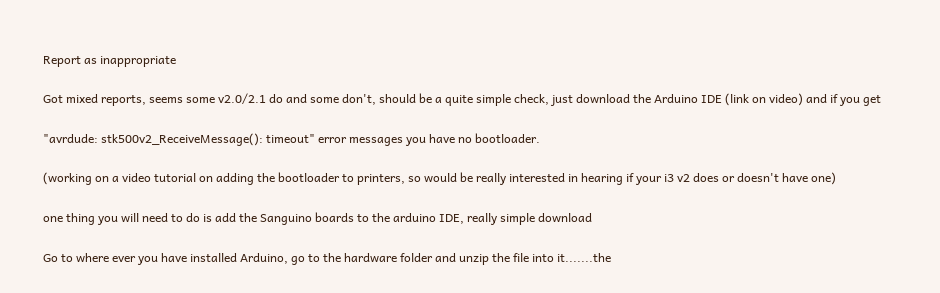Report as inappropriate

Got mixed reports, seems some v2.0/2.1 do and some don't, should be a quite simple check, just download the Arduino IDE (link on video) and if you get

"avrdude: stk500v2_ReceiveMessage(): timeout" error messages you have no bootloader.

(working on a video tutorial on adding the bootloader to printers, so would be really interested in hearing if your i3 v2 does or doesn't have one)

one thing you will need to do is add the Sanguino boards to the arduino IDE, really simple download

Go to where ever you have installed Arduino, go to the hardware folder and unzip the file into it.......the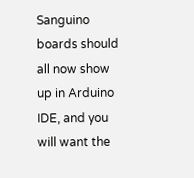Sanguino boards should all now show up in Arduino IDE, and you will want the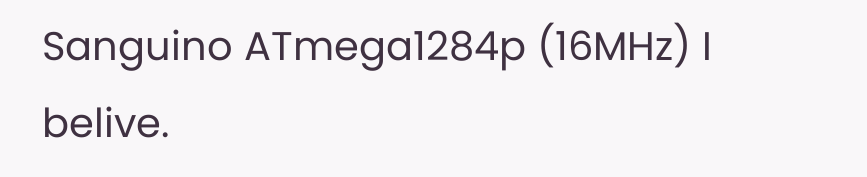Sanguino ATmega1284p (16MHz) I belive.